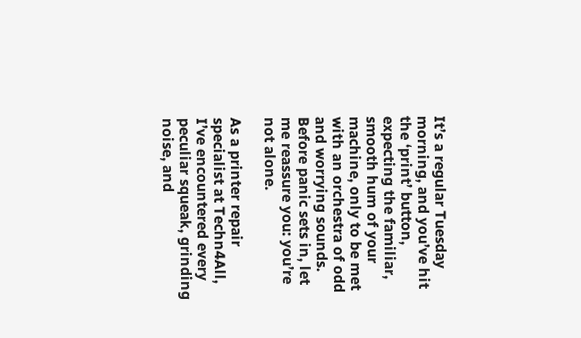It’s a regular Tuesday morning, and you’ve hit the ‘print’ button, expecting the familiar, smooth hum of your machine, only to be met with an orchestra of odd and worrying sounds. Before panic sets in, let me reassure you: you’re not alone.

As a printer repair specialist at Techn4All, I’ve encountered every peculiar squeak, grinding noise, and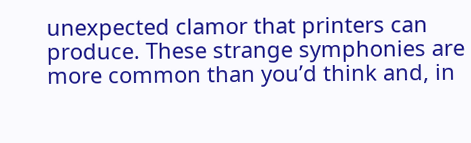unexpected clamor that printers can produce. These strange symphonies are more common than you’d think and, in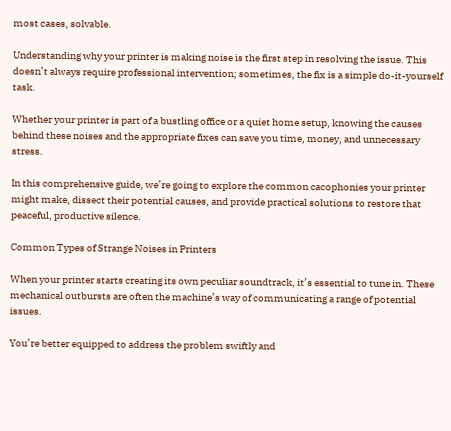most cases, solvable.

Understanding why your printer is making noise is the first step in resolving the issue. This doesn’t always require professional intervention; sometimes, the fix is a simple do-it-yourself task.

Whether your printer is part of a bustling office or a quiet home setup, knowing the causes behind these noises and the appropriate fixes can save you time, money, and unnecessary stress.

In this comprehensive guide, we’re going to explore the common cacophonies your printer might make, dissect their potential causes, and provide practical solutions to restore that peaceful, productive silence.

Common Types of Strange Noises in Printers

When your printer starts creating its own peculiar soundtrack, it’s essential to tune in. These mechanical outbursts are often the machine’s way of communicating a range of potential issues.

You’re better equipped to address the problem swiftly and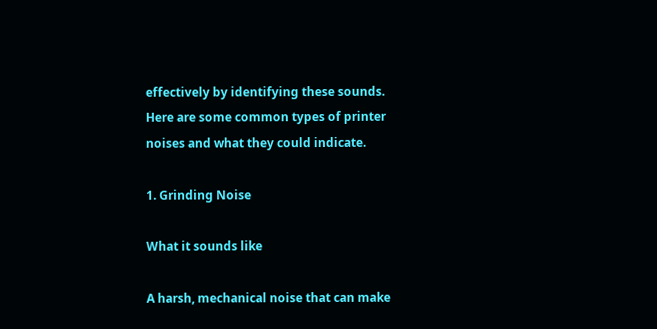effectively by identifying these sounds. Here are some common types of printer noises and what they could indicate.

1. Grinding Noise

What it sounds like

A harsh, mechanical noise that can make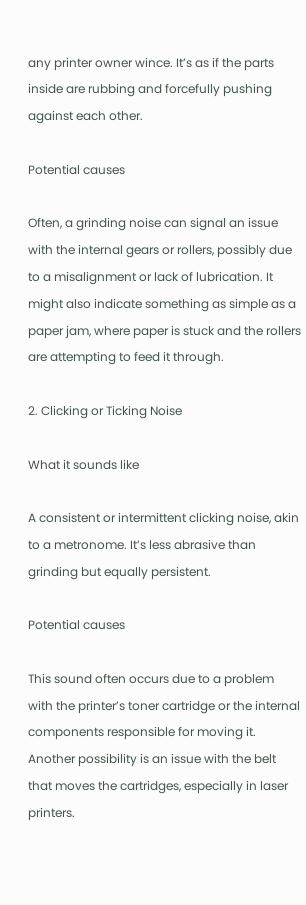any printer owner wince. It’s as if the parts inside are rubbing and forcefully pushing against each other.

Potential causes

Often, a grinding noise can signal an issue with the internal gears or rollers, possibly due to a misalignment or lack of lubrication. It might also indicate something as simple as a paper jam, where paper is stuck and the rollers are attempting to feed it through.

2. Clicking or Ticking Noise

What it sounds like

A consistent or intermittent clicking noise, akin to a metronome. It’s less abrasive than grinding but equally persistent.

Potential causes

This sound often occurs due to a problem with the printer’s toner cartridge or the internal components responsible for moving it. Another possibility is an issue with the belt that moves the cartridges, especially in laser printers.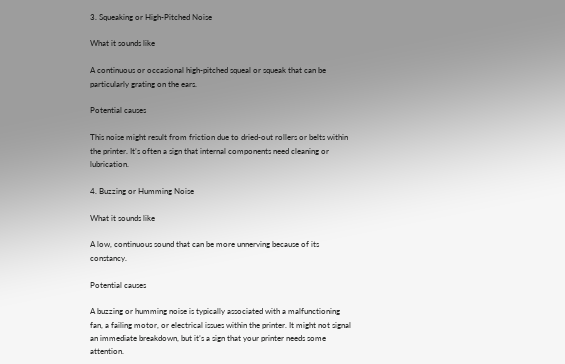3. Squeaking or High-Pitched Noise

What it sounds like

A continuous or occasional high-pitched squeal or squeak that can be particularly grating on the ears.

Potential causes

This noise might result from friction due to dried-out rollers or belts within the printer. It’s often a sign that internal components need cleaning or lubrication.

4. Buzzing or Humming Noise

What it sounds like

A low, continuous sound that can be more unnerving because of its constancy.

Potential causes

A buzzing or humming noise is typically associated with a malfunctioning fan, a failing motor, or electrical issues within the printer. It might not signal an immediate breakdown, but it’s a sign that your printer needs some attention.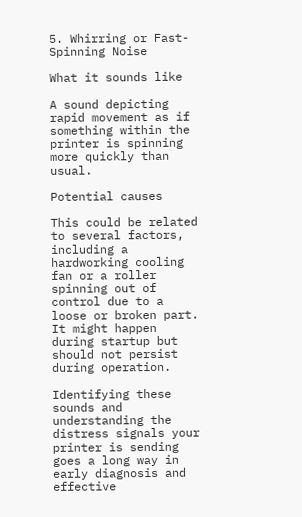5. Whirring or Fast-Spinning Noise

What it sounds like

A sound depicting rapid movement as if something within the printer is spinning more quickly than usual.

Potential causes

This could be related to several factors, including a hardworking cooling fan or a roller spinning out of control due to a loose or broken part. It might happen during startup but should not persist during operation.

Identifying these sounds and understanding the distress signals your printer is sending goes a long way in early diagnosis and effective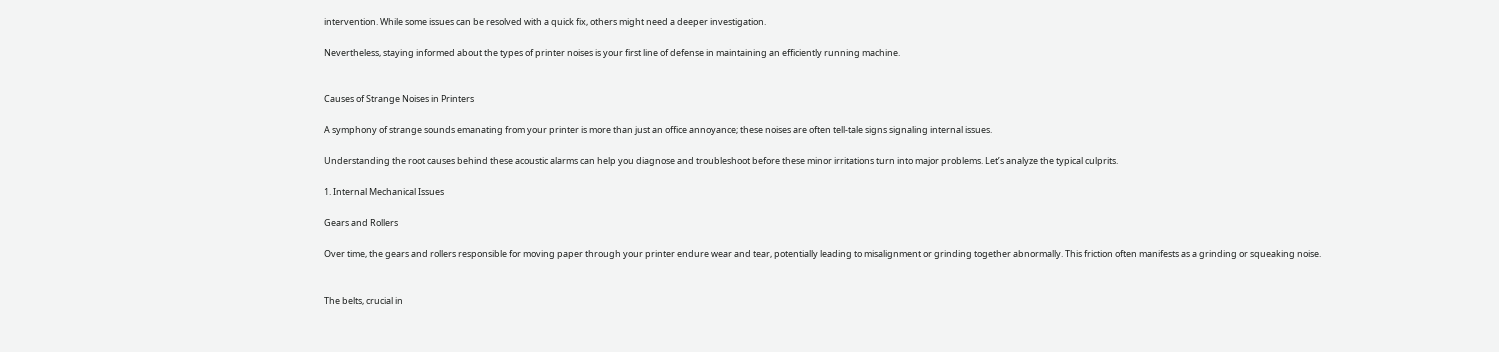intervention. While some issues can be resolved with a quick fix, others might need a deeper investigation.

Nevertheless, staying informed about the types of printer noises is your first line of defense in maintaining an efficiently running machine.


Causes of Strange Noises in Printers

A symphony of strange sounds emanating from your printer is more than just an office annoyance; these noises are often tell-tale signs signaling internal issues.

Understanding the root causes behind these acoustic alarms can help you diagnose and troubleshoot before these minor irritations turn into major problems. Let’s analyze the typical culprits.

1. Internal Mechanical Issues

Gears and Rollers

Over time, the gears and rollers responsible for moving paper through your printer endure wear and tear, potentially leading to misalignment or grinding together abnormally. This friction often manifests as a grinding or squeaking noise.


The belts, crucial in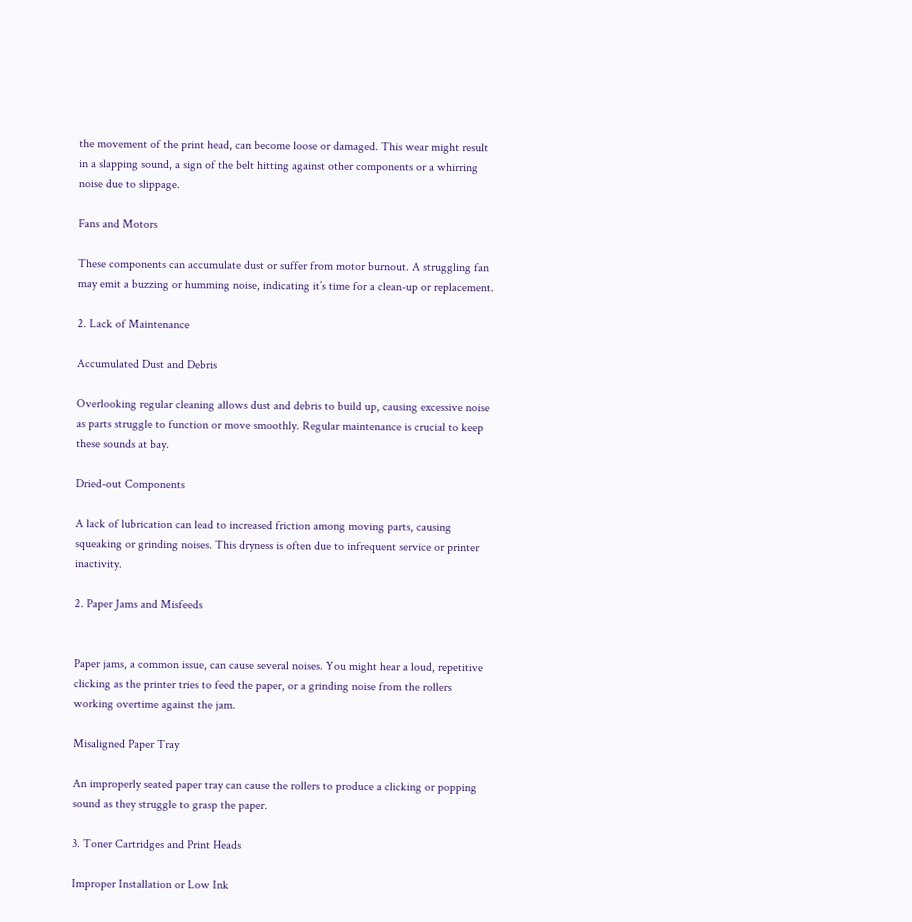the movement of the print head, can become loose or damaged. This wear might result in a slapping sound, a sign of the belt hitting against other components or a whirring noise due to slippage.

Fans and Motors

These components can accumulate dust or suffer from motor burnout. A struggling fan may emit a buzzing or humming noise, indicating it’s time for a clean-up or replacement.

2. Lack of Maintenance

Accumulated Dust and Debris

Overlooking regular cleaning allows dust and debris to build up, causing excessive noise as parts struggle to function or move smoothly. Regular maintenance is crucial to keep these sounds at bay.

Dried-out Components

A lack of lubrication can lead to increased friction among moving parts, causing squeaking or grinding noises. This dryness is often due to infrequent service or printer inactivity.

2. Paper Jams and Misfeeds


Paper jams, a common issue, can cause several noises. You might hear a loud, repetitive clicking as the printer tries to feed the paper, or a grinding noise from the rollers working overtime against the jam.

Misaligned Paper Tray

An improperly seated paper tray can cause the rollers to produce a clicking or popping sound as they struggle to grasp the paper.

3. Toner Cartridges and Print Heads

Improper Installation or Low Ink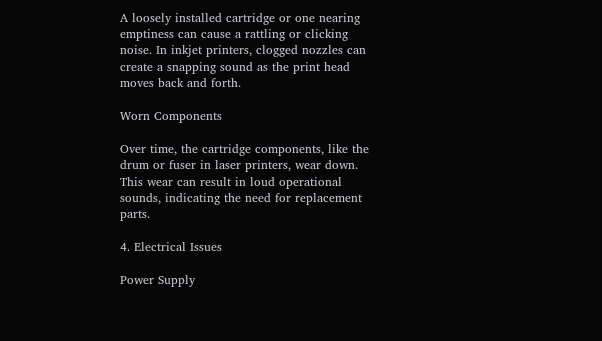A loosely installed cartridge or one nearing emptiness can cause a rattling or clicking noise. In inkjet printers, clogged nozzles can create a snapping sound as the print head moves back and forth.

Worn Components

Over time, the cartridge components, like the drum or fuser in laser printers, wear down. This wear can result in loud operational sounds, indicating the need for replacement parts.

4. Electrical Issues

Power Supply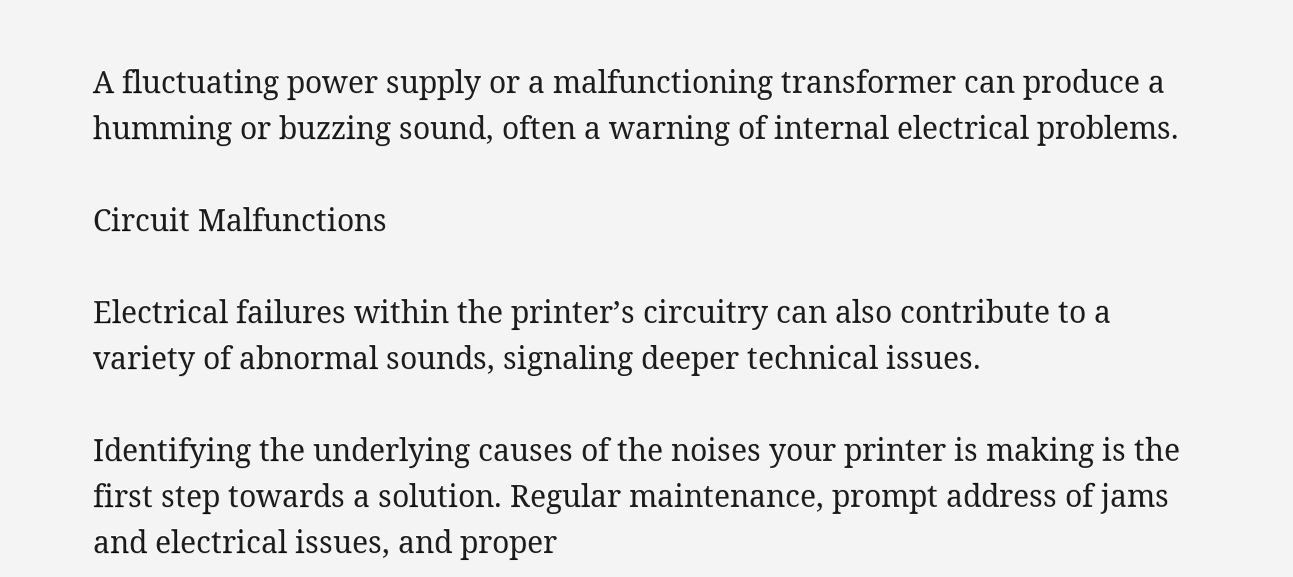A fluctuating power supply or a malfunctioning transformer can produce a humming or buzzing sound, often a warning of internal electrical problems.

Circuit Malfunctions

Electrical failures within the printer’s circuitry can also contribute to a variety of abnormal sounds, signaling deeper technical issues.

Identifying the underlying causes of the noises your printer is making is the first step towards a solution. Regular maintenance, prompt address of jams and electrical issues, and proper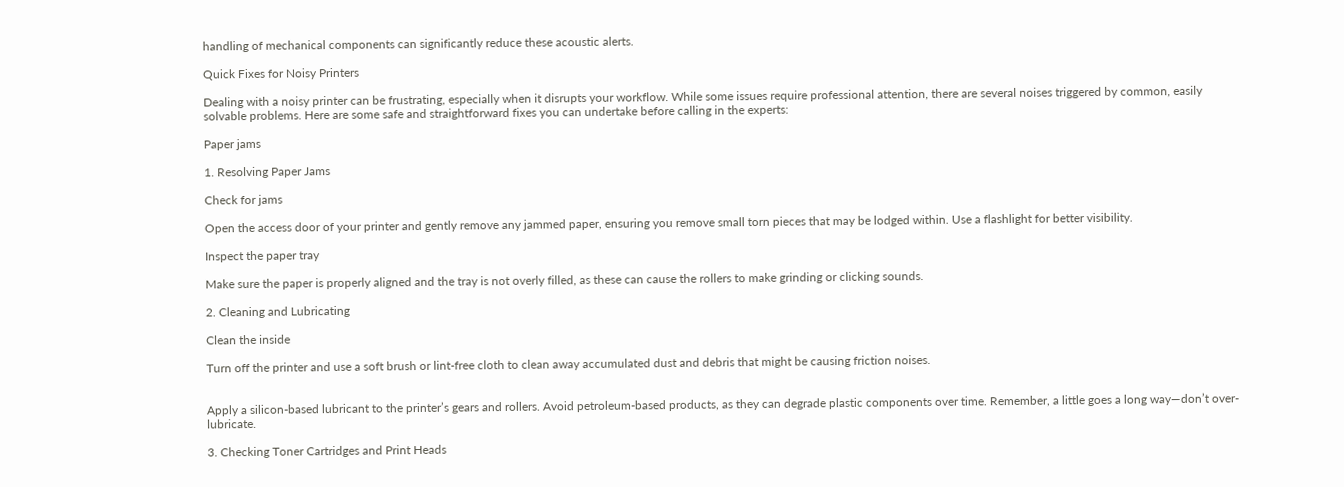handling of mechanical components can significantly reduce these acoustic alerts.

Quick Fixes for Noisy Printers

Dealing with a noisy printer can be frustrating, especially when it disrupts your workflow. While some issues require professional attention, there are several noises triggered by common, easily solvable problems. Here are some safe and straightforward fixes you can undertake before calling in the experts:

Paper jams

1. Resolving Paper Jams

Check for jams

Open the access door of your printer and gently remove any jammed paper, ensuring you remove small torn pieces that may be lodged within. Use a flashlight for better visibility.

Inspect the paper tray

Make sure the paper is properly aligned and the tray is not overly filled, as these can cause the rollers to make grinding or clicking sounds.

2. Cleaning and Lubricating

Clean the inside

Turn off the printer and use a soft brush or lint-free cloth to clean away accumulated dust and debris that might be causing friction noises.


Apply a silicon-based lubricant to the printer’s gears and rollers. Avoid petroleum-based products, as they can degrade plastic components over time. Remember, a little goes a long way—don’t over-lubricate.

3. Checking Toner Cartridges and Print Heads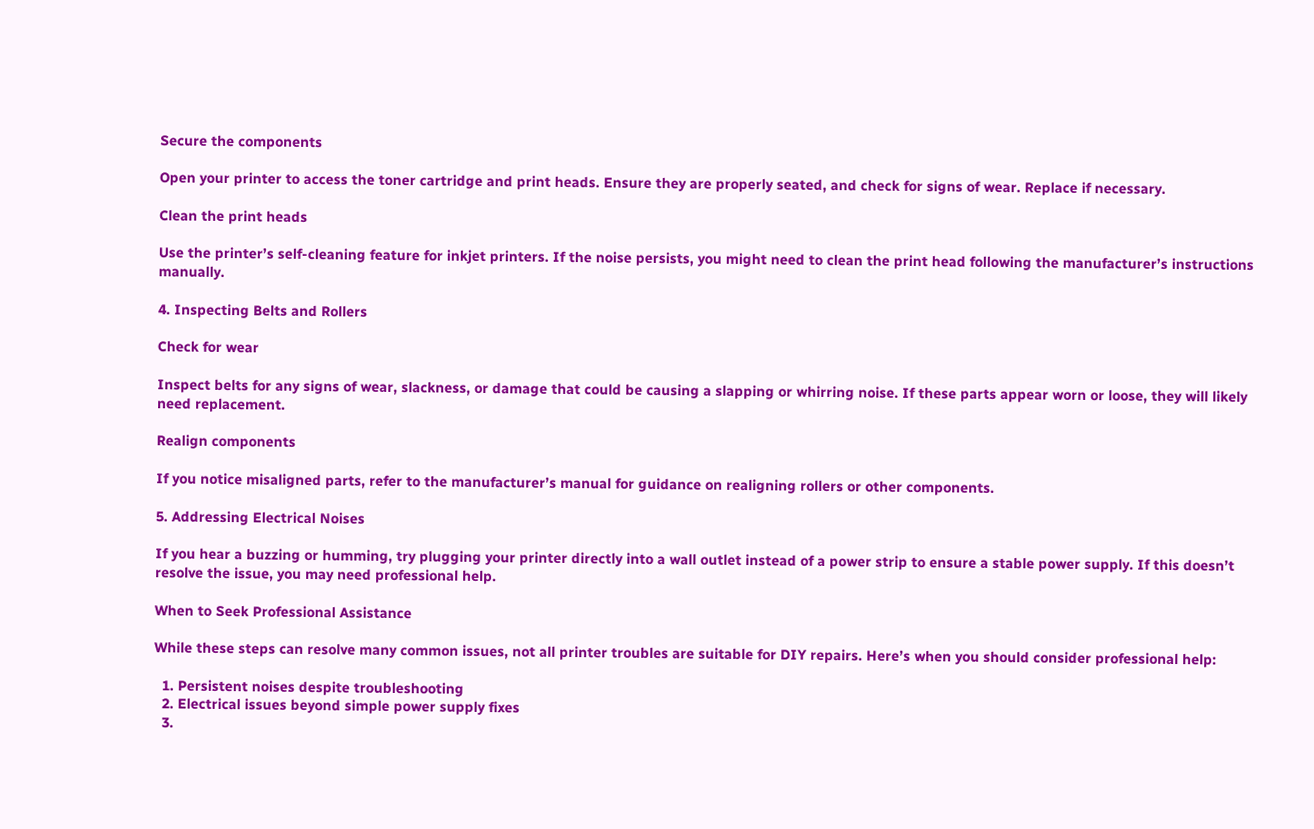Secure the components

Open your printer to access the toner cartridge and print heads. Ensure they are properly seated, and check for signs of wear. Replace if necessary.

Clean the print heads

Use the printer’s self-cleaning feature for inkjet printers. If the noise persists, you might need to clean the print head following the manufacturer’s instructions manually.

4. Inspecting Belts and Rollers

Check for wear

Inspect belts for any signs of wear, slackness, or damage that could be causing a slapping or whirring noise. If these parts appear worn or loose, they will likely need replacement.

Realign components

If you notice misaligned parts, refer to the manufacturer’s manual for guidance on realigning rollers or other components.

5. Addressing Electrical Noises

If you hear a buzzing or humming, try plugging your printer directly into a wall outlet instead of a power strip to ensure a stable power supply. If this doesn’t resolve the issue, you may need professional help.

When to Seek Professional Assistance

While these steps can resolve many common issues, not all printer troubles are suitable for DIY repairs. Here’s when you should consider professional help:

  1. Persistent noises despite troubleshooting
  2. Electrical issues beyond simple power supply fixes
  3.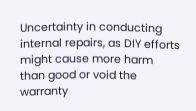Uncertainty in conducting internal repairs, as DIY efforts might cause more harm than good or void the warranty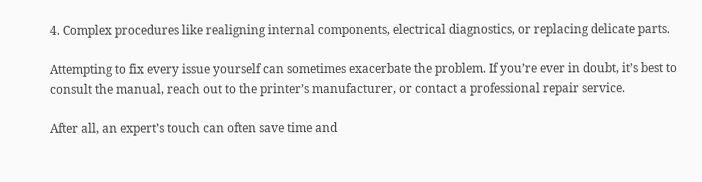4. Complex procedures like realigning internal components, electrical diagnostics, or replacing delicate parts.

Attempting to fix every issue yourself can sometimes exacerbate the problem. If you’re ever in doubt, it’s best to consult the manual, reach out to the printer’s manufacturer, or contact a professional repair service.

After all, an expert’s touch can often save time and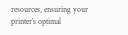resources, ensuring your printer’s optimal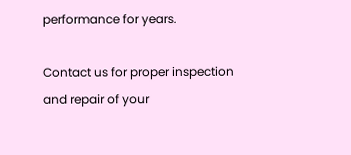performance for years.

Contact us for proper inspection and repair of your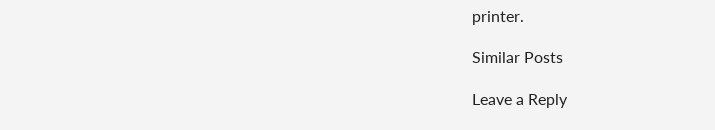printer.

Similar Posts

Leave a Reply